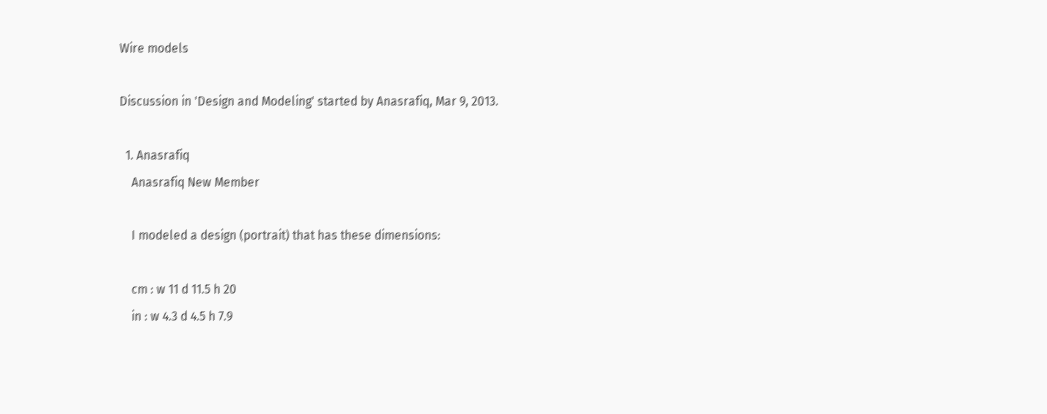Wire models

Discussion in 'Design and Modeling' started by Anasrafiq, Mar 9, 2013.

  1. Anasrafiq
    Anasrafiq New Member

    I modeled a design (portrait) that has these dimensions:

    cm : w 11 d 11.5 h 20
    in : w 4.3 d 4.5 h 7.9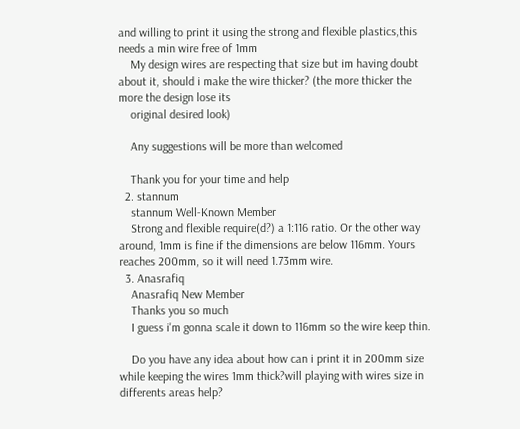and willing to print it using the strong and flexible plastics,this needs a min wire free of 1mm
    My design wires are respecting that size but im having doubt about it, should i make the wire thicker? (the more thicker the more the design lose its
    original desired look)

    Any suggestions will be more than welcomed

    Thank you for your time and help
  2. stannum
    stannum Well-Known Member
    Strong and flexible require(d?) a 1:116 ratio. Or the other way around, 1mm is fine if the dimensions are below 116mm. Yours reaches 200mm, so it will need 1.73mm wire.
  3. Anasrafiq
    Anasrafiq New Member
    Thanks you so much
    I guess i'm gonna scale it down to 116mm so the wire keep thin.

    Do you have any idea about how can i print it in 200mm size while keeping the wires 1mm thick?will playing with wires size in differents areas help?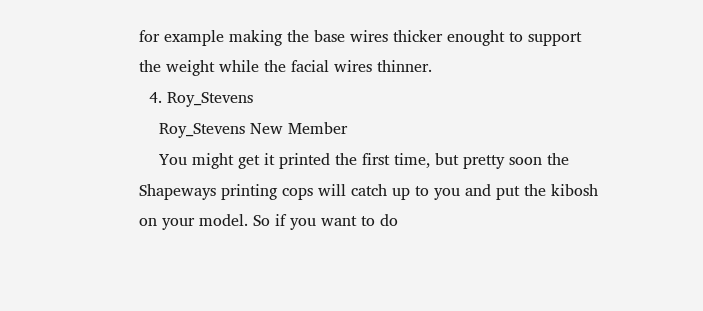for example making the base wires thicker enought to support the weight while the facial wires thinner.
  4. Roy_Stevens
    Roy_Stevens New Member
    You might get it printed the first time, but pretty soon the Shapeways printing cops will catch up to you and put the kibosh on your model. So if you want to do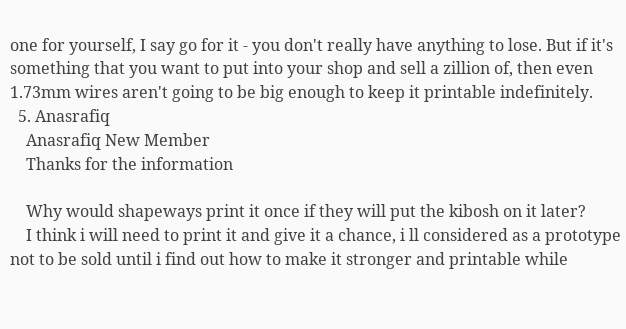one for yourself, I say go for it - you don't really have anything to lose. But if it's something that you want to put into your shop and sell a zillion of, then even 1.73mm wires aren't going to be big enough to keep it printable indefinitely.
  5. Anasrafiq
    Anasrafiq New Member
    Thanks for the information

    Why would shapeways print it once if they will put the kibosh on it later?
    I think i will need to print it and give it a chance, i ll considered as a prototype not to be sold until i find out how to make it stronger and printable while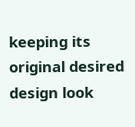keeping its original desired design look